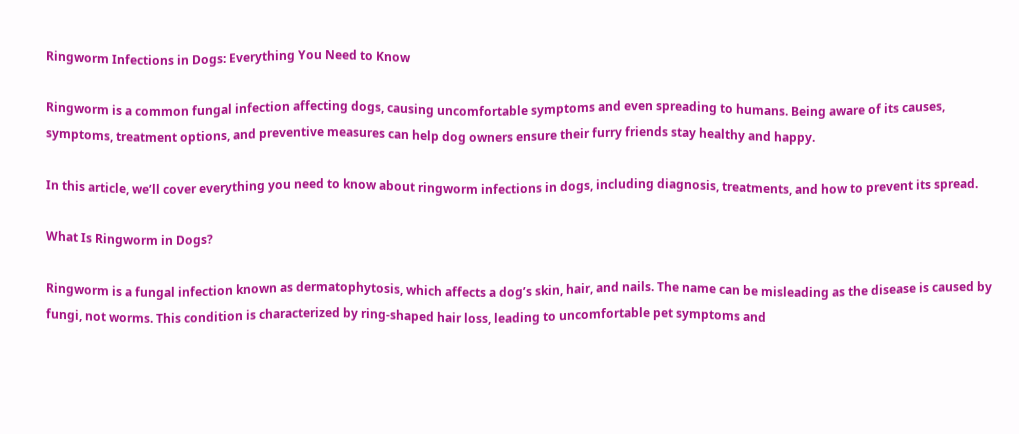Ringworm Infections in Dogs: Everything You Need to Know

Ringworm is a common fungal infection affecting dogs, causing uncomfortable symptoms and even spreading to humans. Being aware of its causes, symptoms, treatment options, and preventive measures can help dog owners ensure their furry friends stay healthy and happy.

In this article, we’ll cover everything you need to know about ringworm infections in dogs, including diagnosis, treatments, and how to prevent its spread.

What Is Ringworm in Dogs?

Ringworm is a fungal infection known as dermatophytosis, which affects a dog’s skin, hair, and nails. The name can be misleading as the disease is caused by fungi, not worms. This condition is characterized by ring-shaped hair loss, leading to uncomfortable pet symptoms and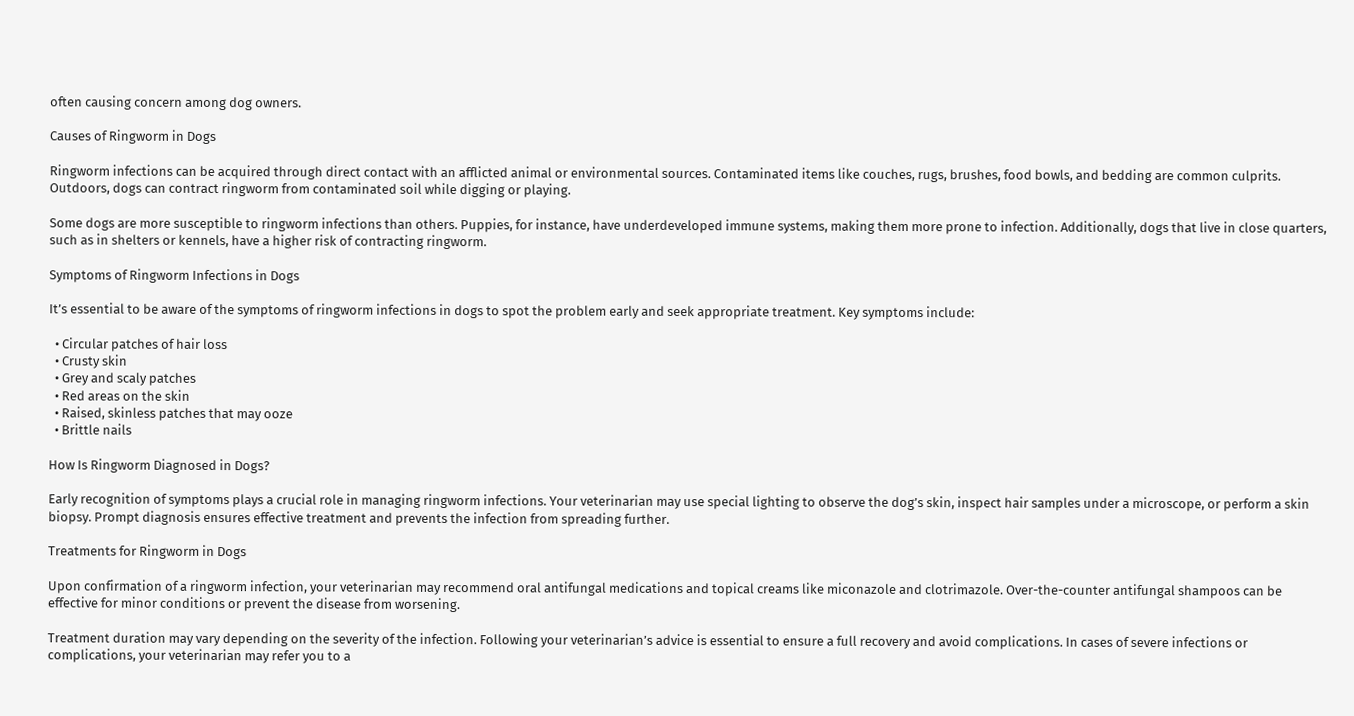often causing concern among dog owners.

Causes of Ringworm in Dogs

Ringworm infections can be acquired through direct contact with an afflicted animal or environmental sources. Contaminated items like couches, rugs, brushes, food bowls, and bedding are common culprits. Outdoors, dogs can contract ringworm from contaminated soil while digging or playing.

Some dogs are more susceptible to ringworm infections than others. Puppies, for instance, have underdeveloped immune systems, making them more prone to infection. Additionally, dogs that live in close quarters, such as in shelters or kennels, have a higher risk of contracting ringworm.

Symptoms of Ringworm Infections in Dogs

It’s essential to be aware of the symptoms of ringworm infections in dogs to spot the problem early and seek appropriate treatment. Key symptoms include:

  • Circular patches of hair loss
  • Crusty skin
  • Grey and scaly patches
  • Red areas on the skin
  • Raised, skinless patches that may ooze
  • Brittle nails

How Is Ringworm Diagnosed in Dogs?

Early recognition of symptoms plays a crucial role in managing ringworm infections. Your veterinarian may use special lighting to observe the dog’s skin, inspect hair samples under a microscope, or perform a skin biopsy. Prompt diagnosis ensures effective treatment and prevents the infection from spreading further.

Treatments for Ringworm in Dogs

Upon confirmation of a ringworm infection, your veterinarian may recommend oral antifungal medications and topical creams like miconazole and clotrimazole. Over-the-counter antifungal shampoos can be effective for minor conditions or prevent the disease from worsening.

Treatment duration may vary depending on the severity of the infection. Following your veterinarian’s advice is essential to ensure a full recovery and avoid complications. In cases of severe infections or complications, your veterinarian may refer you to a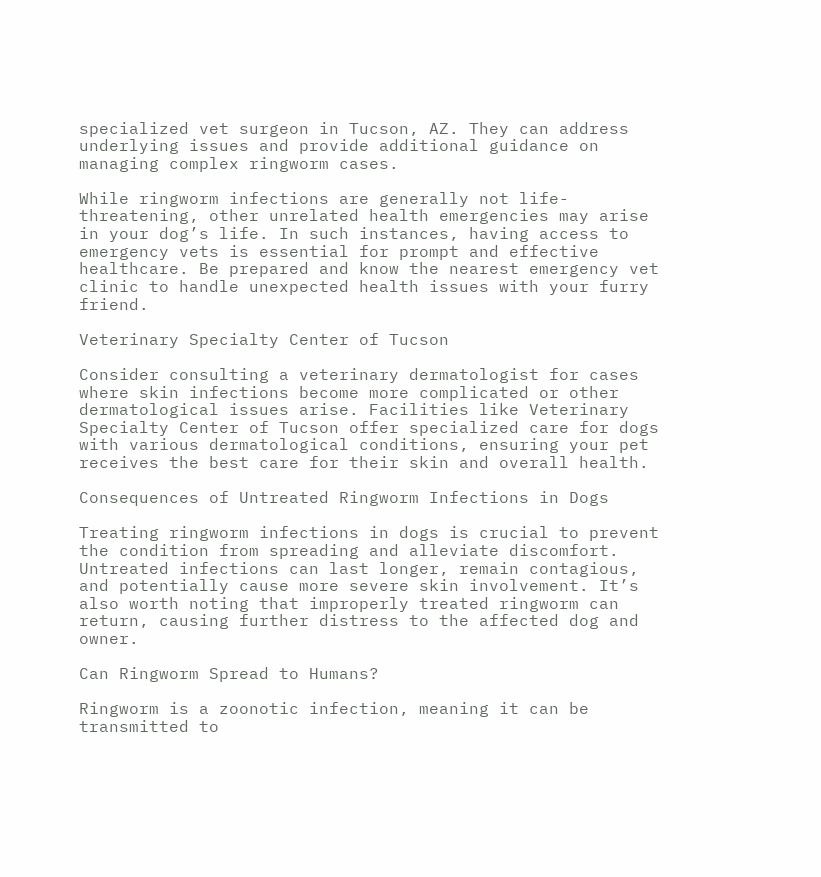specialized vet surgeon in Tucson, AZ. They can address underlying issues and provide additional guidance on managing complex ringworm cases.

While ringworm infections are generally not life-threatening, other unrelated health emergencies may arise in your dog’s life. In such instances, having access to emergency vets is essential for prompt and effective healthcare. Be prepared and know the nearest emergency vet clinic to handle unexpected health issues with your furry friend.

Veterinary Specialty Center of Tucson

Consider consulting a veterinary dermatologist for cases where skin infections become more complicated or other dermatological issues arise. Facilities like Veterinary Specialty Center of Tucson offer specialized care for dogs with various dermatological conditions, ensuring your pet receives the best care for their skin and overall health.

Consequences of Untreated Ringworm Infections in Dogs

Treating ringworm infections in dogs is crucial to prevent the condition from spreading and alleviate discomfort. Untreated infections can last longer, remain contagious, and potentially cause more severe skin involvement. It’s also worth noting that improperly treated ringworm can return, causing further distress to the affected dog and owner.

Can Ringworm Spread to Humans?

Ringworm is a zoonotic infection, meaning it can be transmitted to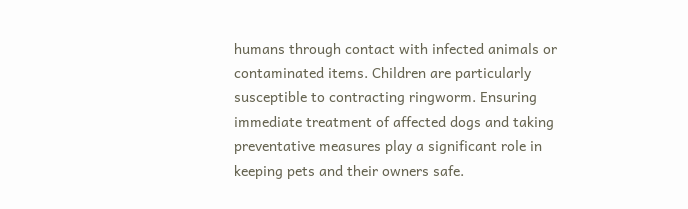humans through contact with infected animals or contaminated items. Children are particularly susceptible to contracting ringworm. Ensuring immediate treatment of affected dogs and taking preventative measures play a significant role in keeping pets and their owners safe.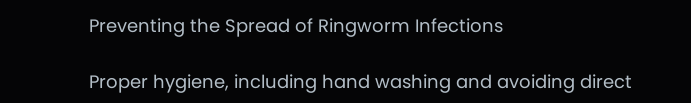Preventing the Spread of Ringworm Infections

Proper hygiene, including hand washing and avoiding direct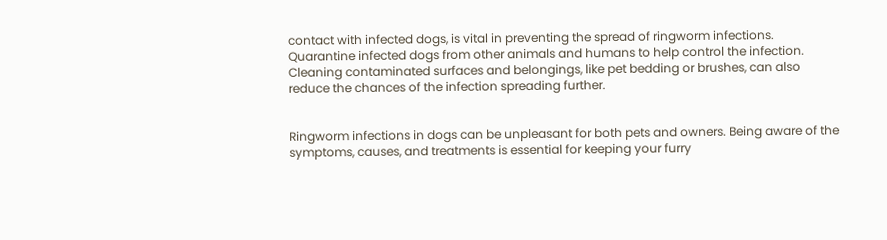contact with infected dogs, is vital in preventing the spread of ringworm infections. Quarantine infected dogs from other animals and humans to help control the infection. Cleaning contaminated surfaces and belongings, like pet bedding or brushes, can also reduce the chances of the infection spreading further.


Ringworm infections in dogs can be unpleasant for both pets and owners. Being aware of the symptoms, causes, and treatments is essential for keeping your furry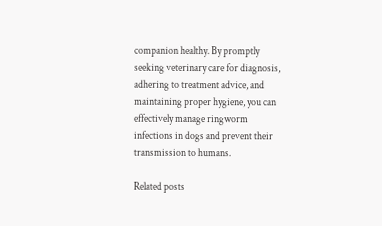companion healthy. By promptly seeking veterinary care for diagnosis, adhering to treatment advice, and maintaining proper hygiene, you can effectively manage ringworm infections in dogs and prevent their transmission to humans.

Related posts